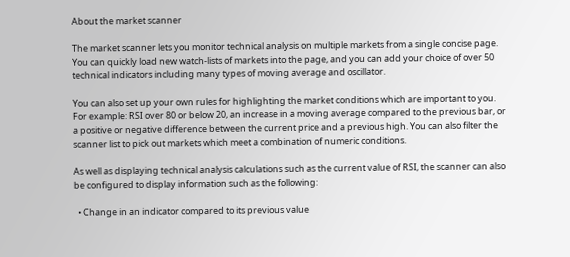About the market scanner

The market scanner lets you monitor technical analysis on multiple markets from a single concise page. You can quickly load new watch-lists of markets into the page, and you can add your choice of over 50 technical indicators including many types of moving average and oscillator.

You can also set up your own rules for highlighting the market conditions which are important to you. For example: RSI over 80 or below 20, an increase in a moving average compared to the previous bar, or a positive or negative difference between the current price and a previous high. You can also filter the scanner list to pick out markets which meet a combination of numeric conditions.

As well as displaying technical analysis calculations such as the current value of RSI, the scanner can also be configured to display information such as the following:

  • Change in an indicator compared to its previous value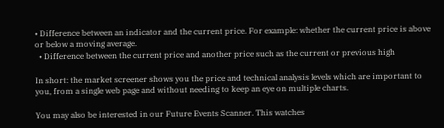• Difference between an indicator and the current price. For example: whether the current price is above or below a moving average.
  • Difference between the current price and another price such as the current or previous high

In short: the market screener shows you the price and technical analysis levels which are important to you, from a single web page and without needing to keep an eye on multiple charts.

You may also be interested in our Future Events Scanner. This watches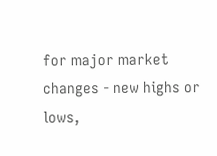for major market changes - new highs or lows,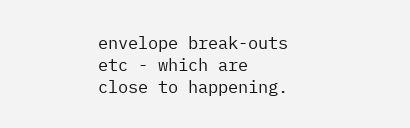envelope break-outs etc - which are close to happening.